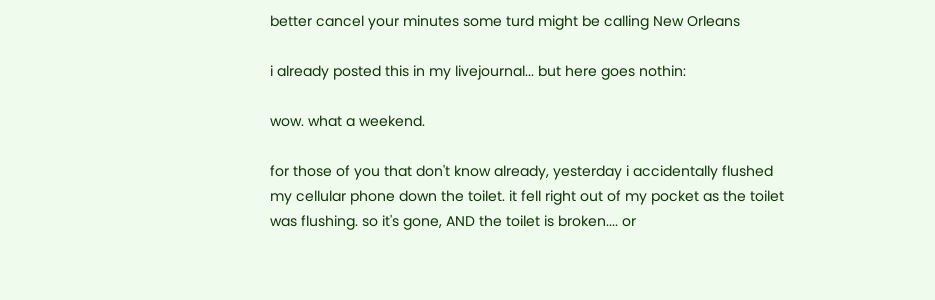better cancel your minutes some turd might be calling New Orleans

i already posted this in my livejournal... but here goes nothin:

wow. what a weekend.

for those of you that don't know already, yesterday i accidentally flushed my cellular phone down the toilet. it fell right out of my pocket as the toilet was flushing. so it's gone, AND the toilet is broken.... or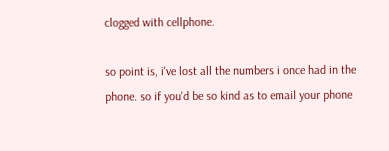clogged with cellphone.

so point is, i've lost all the numbers i once had in the phone. so if you'd be so kind as to email your phone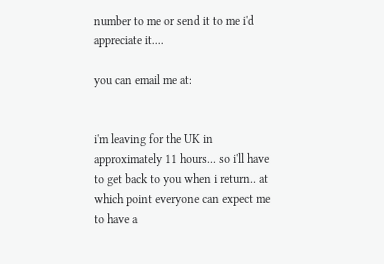number to me or send it to me i'd appreciate it....

you can email me at:


i'm leaving for the UK in approximately 11 hours... so i'll have to get back to you when i return.. at which point everyone can expect me to have a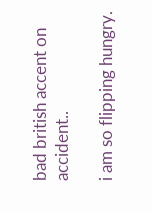bad british accent on accident..

i am so flipping hungry.